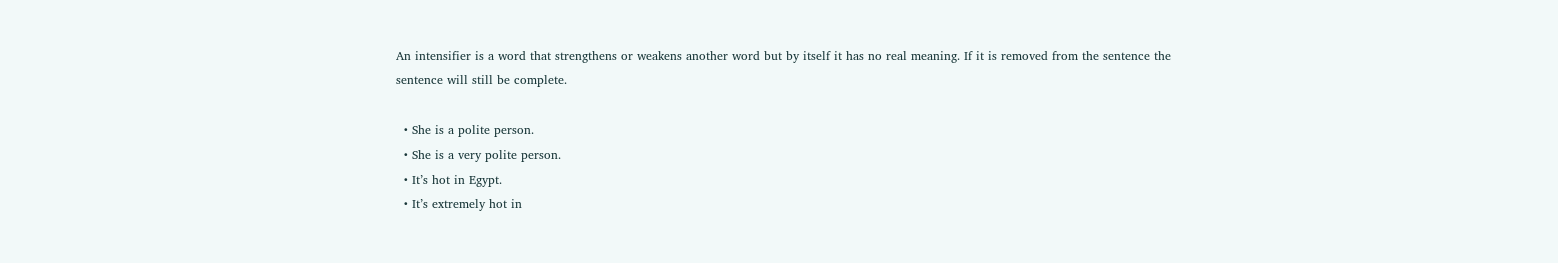An intensifier is a word that strengthens or weakens another word but by itself it has no real meaning. If it is removed from the sentence the sentence will still be complete.

  • She is a polite person.
  • She is a very polite person.
  • It’s hot in Egypt.
  • It’s extremely hot in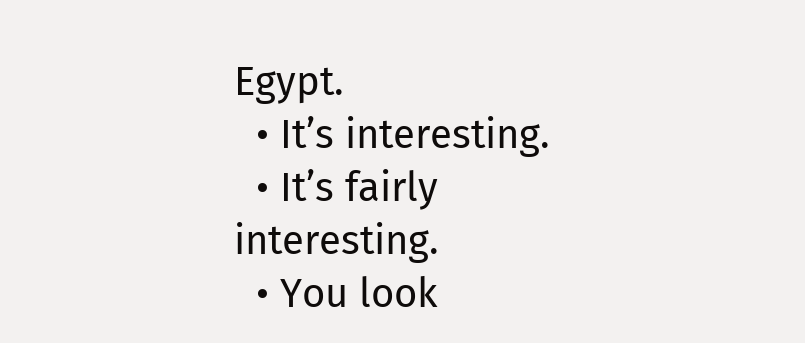Egypt.
  • It’s interesting.
  • It’s fairly interesting.
  • You look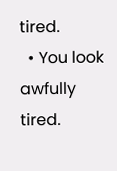tired.
  • You look awfully tired.